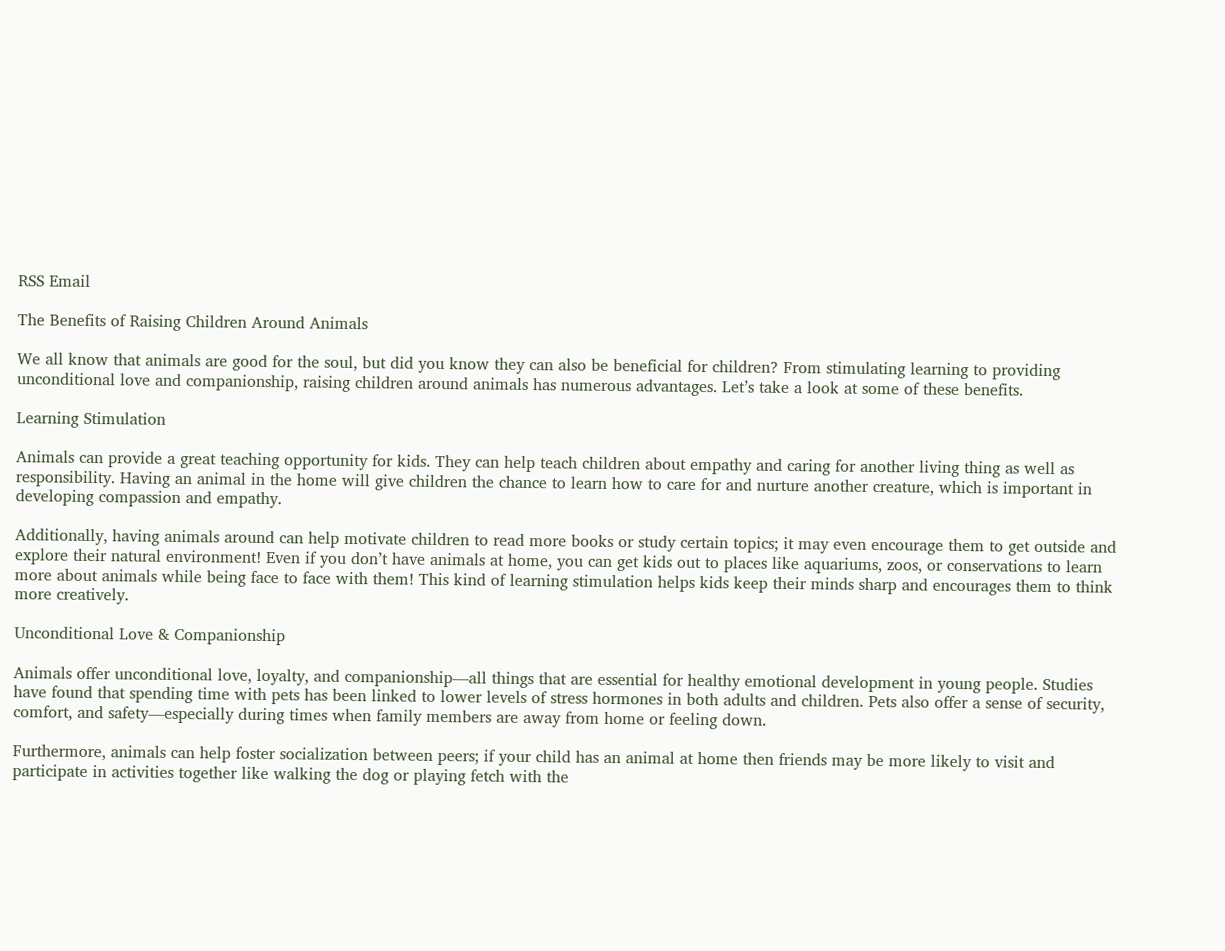RSS Email

The Benefits of Raising Children Around Animals

We all know that animals are good for the soul, but did you know they can also be beneficial for children? From stimulating learning to providing unconditional love and companionship, raising children around animals has numerous advantages. Let’s take a look at some of these benefits.

Learning Stimulation

Animals can provide a great teaching opportunity for kids. They can help teach children about empathy and caring for another living thing as well as responsibility. Having an animal in the home will give children the chance to learn how to care for and nurture another creature, which is important in developing compassion and empathy.

Additionally, having animals around can help motivate children to read more books or study certain topics; it may even encourage them to get outside and explore their natural environment! Even if you don’t have animals at home, you can get kids out to places like aquariums, zoos, or conservations to learn more about animals while being face to face with them! This kind of learning stimulation helps kids keep their minds sharp and encourages them to think more creatively.

Unconditional Love & Companionship

Animals offer unconditional love, loyalty, and companionship—all things that are essential for healthy emotional development in young people. Studies have found that spending time with pets has been linked to lower levels of stress hormones in both adults and children. Pets also offer a sense of security, comfort, and safety—especially during times when family members are away from home or feeling down.

Furthermore, animals can help foster socialization between peers; if your child has an animal at home then friends may be more likely to visit and participate in activities together like walking the dog or playing fetch with the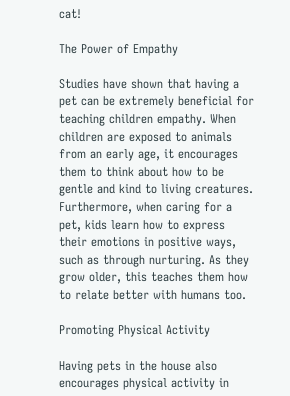cat!

The Power of Empathy

Studies have shown that having a pet can be extremely beneficial for teaching children empathy. When children are exposed to animals from an early age, it encourages them to think about how to be gentle and kind to living creatures. Furthermore, when caring for a pet, kids learn how to express their emotions in positive ways, such as through nurturing. As they grow older, this teaches them how to relate better with humans too.

Promoting Physical Activity

Having pets in the house also encourages physical activity in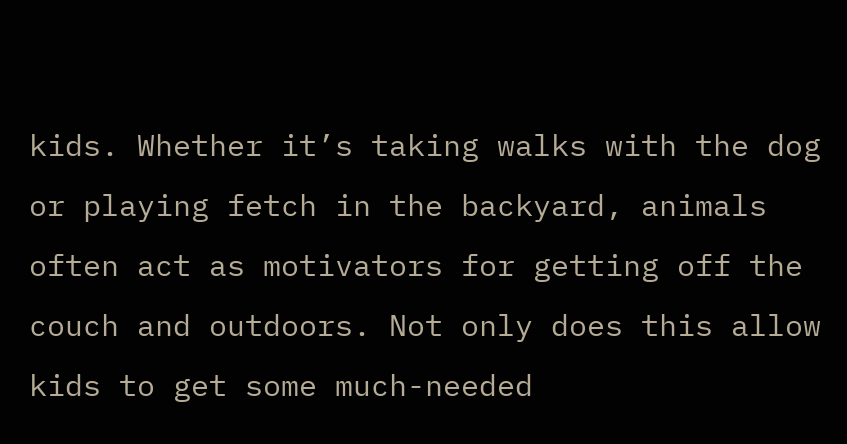kids. Whether it’s taking walks with the dog or playing fetch in the backyard, animals often act as motivators for getting off the couch and outdoors. Not only does this allow kids to get some much-needed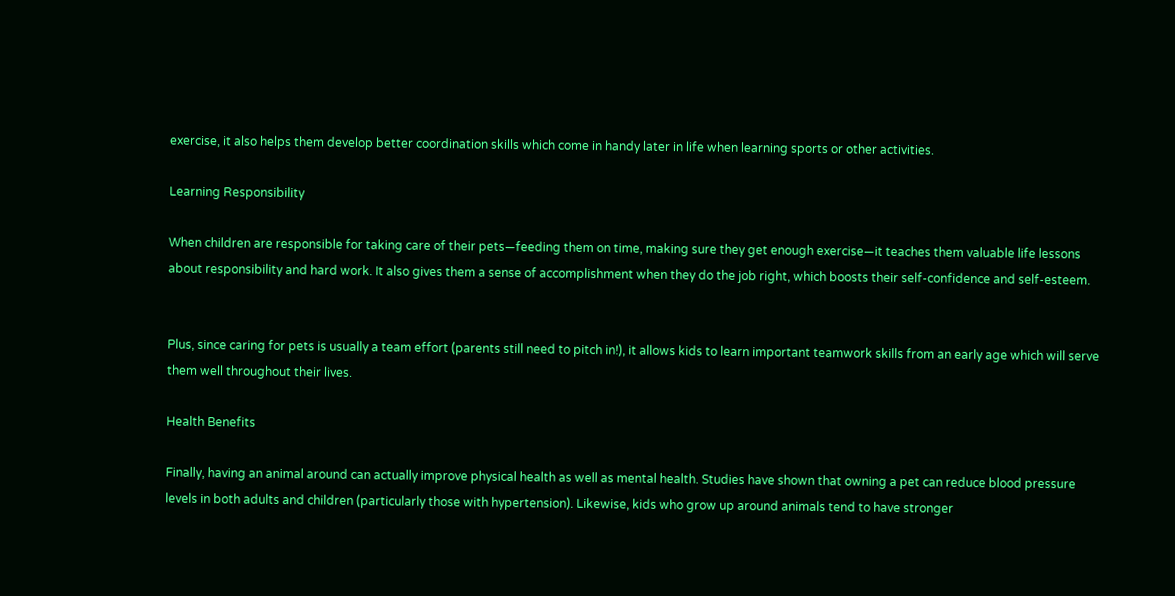exercise, it also helps them develop better coordination skills which come in handy later in life when learning sports or other activities.

Learning Responsibility

When children are responsible for taking care of their pets—feeding them on time, making sure they get enough exercise—it teaches them valuable life lessons about responsibility and hard work. It also gives them a sense of accomplishment when they do the job right, which boosts their self-confidence and self-esteem.


Plus, since caring for pets is usually a team effort (parents still need to pitch in!), it allows kids to learn important teamwork skills from an early age which will serve them well throughout their lives.

Health Benefits

Finally, having an animal around can actually improve physical health as well as mental health. Studies have shown that owning a pet can reduce blood pressure levels in both adults and children (particularly those with hypertension). Likewise, kids who grow up around animals tend to have stronger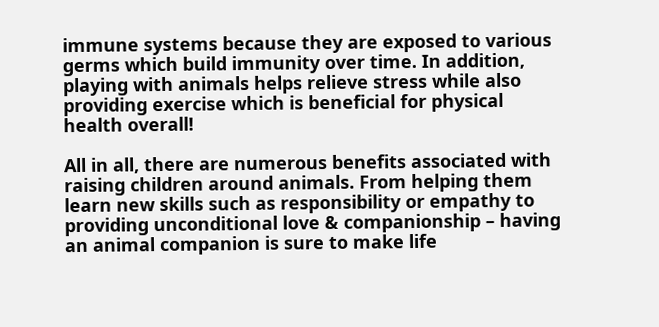immune systems because they are exposed to various germs which build immunity over time. In addition, playing with animals helps relieve stress while also providing exercise which is beneficial for physical health overall!

All in all, there are numerous benefits associated with raising children around animals. From helping them learn new skills such as responsibility or empathy to providing unconditional love & companionship – having an animal companion is sure to make life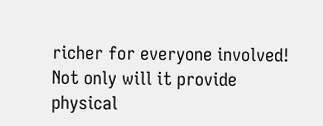richer for everyone involved! Not only will it provide physical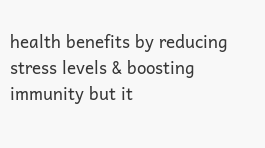health benefits by reducing stress levels & boosting immunity but it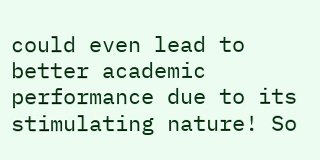could even lead to better academic performance due to its stimulating nature! So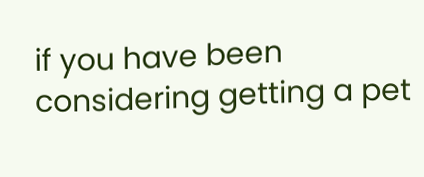if you have been considering getting a pet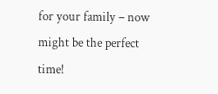for your family – now might be the perfect time!